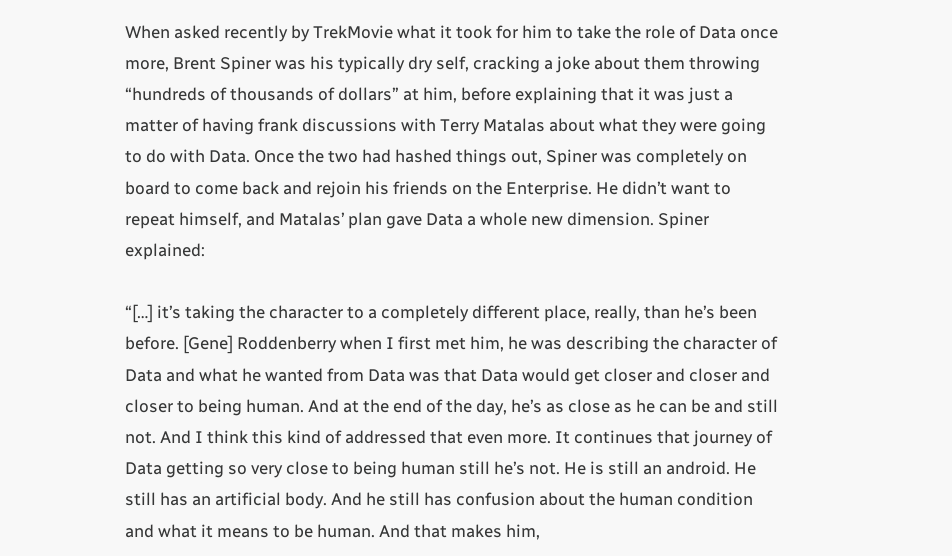When asked recently by TrekMovie what it took for him to take the role of Data once more, Brent Spiner was his typically dry self, cracking a joke about them throwing “hundreds of thousands of dollars” at him, before explaining that it was just a matter of having frank discussions with Terry Matalas about what they were going to do with Data. Once the two had hashed things out, Spiner was completely on board to come back and rejoin his friends on the Enterprise. He didn’t want to repeat himself, and Matalas’ plan gave Data a whole new dimension. Spiner explained:

“[…] it’s taking the character to a completely different place, really, than he’s been before. [Gene] Roddenberry when I first met him, he was describing the character of Data and what he wanted from Data was that Data would get closer and closer and closer to being human. And at the end of the day, he’s as close as he can be and still not. And I think this kind of addressed that even more. It continues that journey of Data getting so very close to being human still he’s not. He is still an android. He still has an artificial body. And he still has confusion about the human condition and what it means to be human. And that makes him,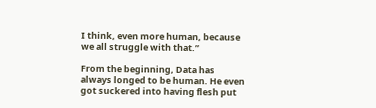I think, even more human, because we all struggle with that.”

From the beginning, Data has always longed to be human. He even got suckered into having flesh put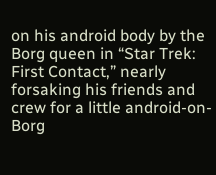on his android body by the Borg queen in “Star Trek: First Contact,” nearly forsaking his friends and crew for a little android-on-Borg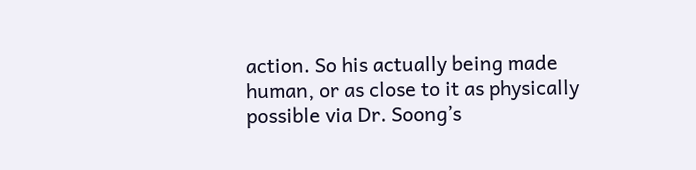action. So his actually being made human, or as close to it as physically possible via Dr. Soong’s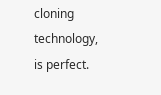cloning technology, is perfect.